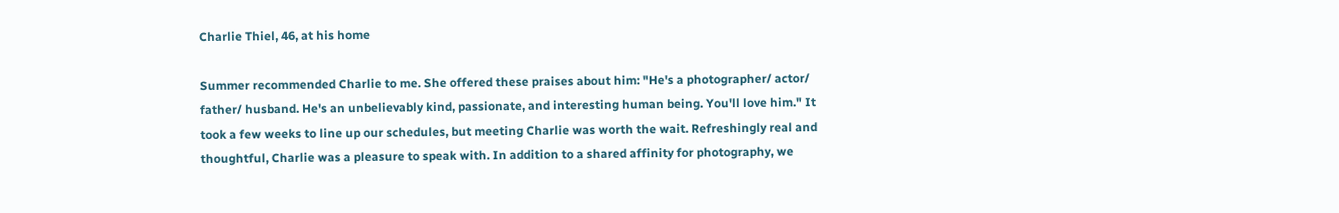Charlie Thiel, 46, at his home

Summer recommended Charlie to me. She offered these praises about him: "He's a photographer/ actor/ father/ husband. He's an unbelievably kind, passionate, and interesting human being. You'll love him." It took a few weeks to line up our schedules, but meeting Charlie was worth the wait. Refreshingly real and thoughtful, Charlie was a pleasure to speak with. In addition to a shared affinity for photography, we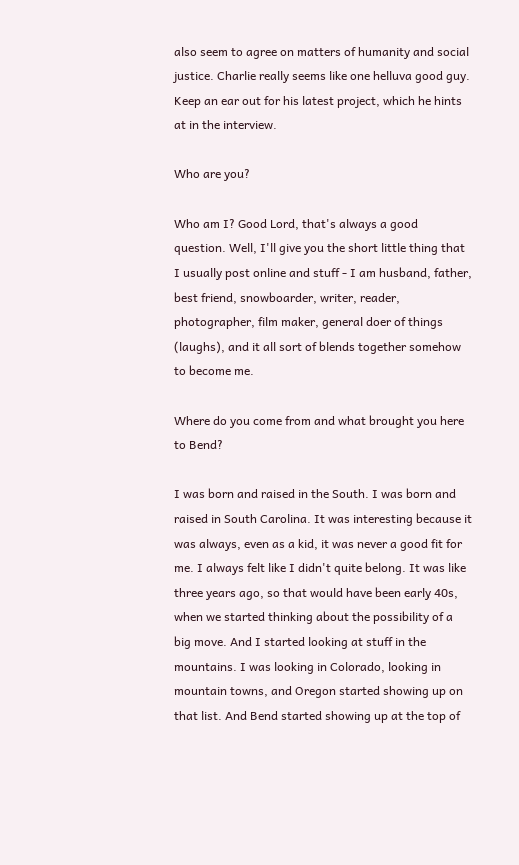also seem to agree on matters of humanity and social justice. Charlie really seems like one helluva good guy. Keep an ear out for his latest project, which he hints at in the interview.

Who are you?

Who am I? Good Lord, that's always a good question. Well, I'll give you the short little thing that I usually post online and stuff - I am husband, father, best friend, snowboarder, writer, reader, photographer, film maker, general doer of things (laughs), and it all sort of blends together somehow to become me.

Where do you come from and what brought you here to Bend?

I was born and raised in the South. I was born and raised in South Carolina. It was interesting because it was always, even as a kid, it was never a good fit for me. I always felt like I didn't quite belong. It was like three years ago, so that would have been early 40s, when we started thinking about the possibility of a big move. And I started looking at stuff in the mountains. I was looking in Colorado, looking in mountain towns, and Oregon started showing up on that list. And Bend started showing up at the top of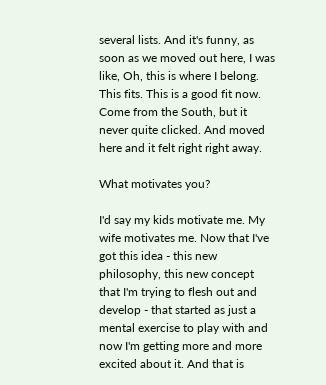several lists. And it's funny, as soon as we moved out here, I was like, Oh, this is where I belong. This fits. This is a good fit now. Come from the South, but it never quite clicked. And moved here and it felt right right away.

What motivates you?

I'd say my kids motivate me. My wife motivates me. Now that I've got this idea - this new philosophy, this new concept that I'm trying to flesh out and develop - that started as just a mental exercise to play with and now I'm getting more and more excited about it. And that is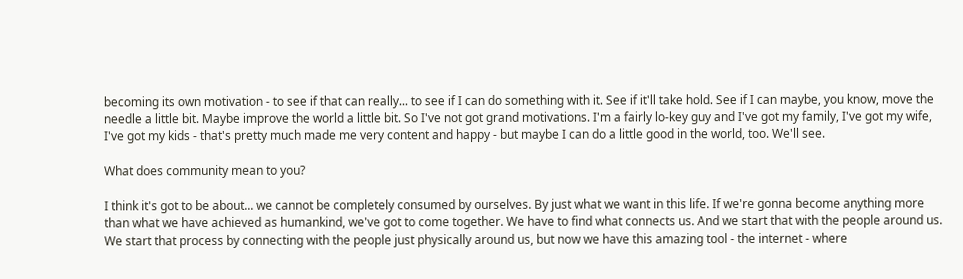becoming its own motivation - to see if that can really... to see if I can do something with it. See if it'll take hold. See if I can maybe, you know, move the needle a little bit. Maybe improve the world a little bit. So I've not got grand motivations. I'm a fairly lo-key guy and I've got my family, I've got my wife, I've got my kids - that's pretty much made me very content and happy - but maybe I can do a little good in the world, too. We'll see.

What does community mean to you?

I think it's got to be about... we cannot be completely consumed by ourselves. By just what we want in this life. If we're gonna become anything more than what we have achieved as humankind, we've got to come together. We have to find what connects us. And we start that with the people around us. We start that process by connecting with the people just physically around us, but now we have this amazing tool - the internet - where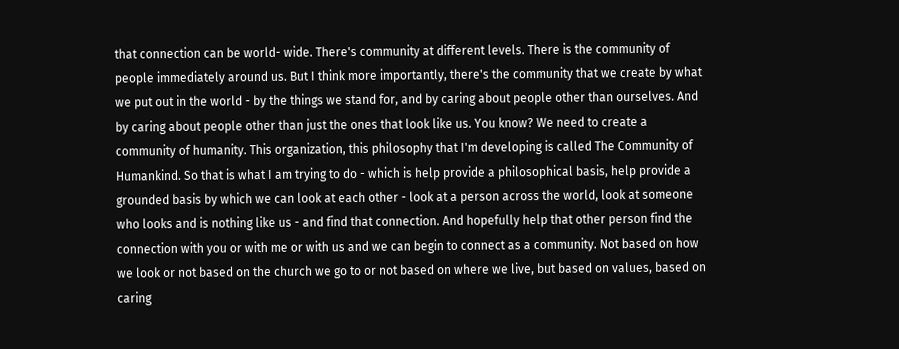that connection can be world- wide. There's community at different levels. There is the community of people immediately around us. But I think more importantly, there's the community that we create by what we put out in the world - by the things we stand for, and by caring about people other than ourselves. And by caring about people other than just the ones that look like us. You know? We need to create a community of humanity. This organization, this philosophy that I'm developing is called The Community of Humankind. So that is what I am trying to do - which is help provide a philosophical basis, help provide a grounded basis by which we can look at each other - look at a person across the world, look at someone who looks and is nothing like us - and find that connection. And hopefully help that other person find the connection with you or with me or with us and we can begin to connect as a community. Not based on how we look or not based on the church we go to or not based on where we live, but based on values, based on caring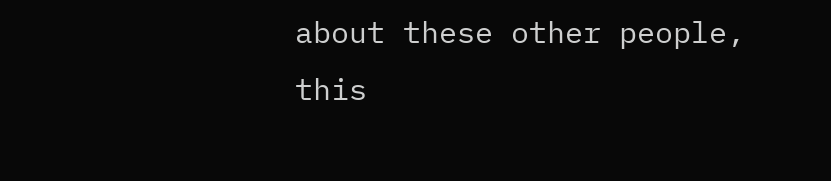about these other people, this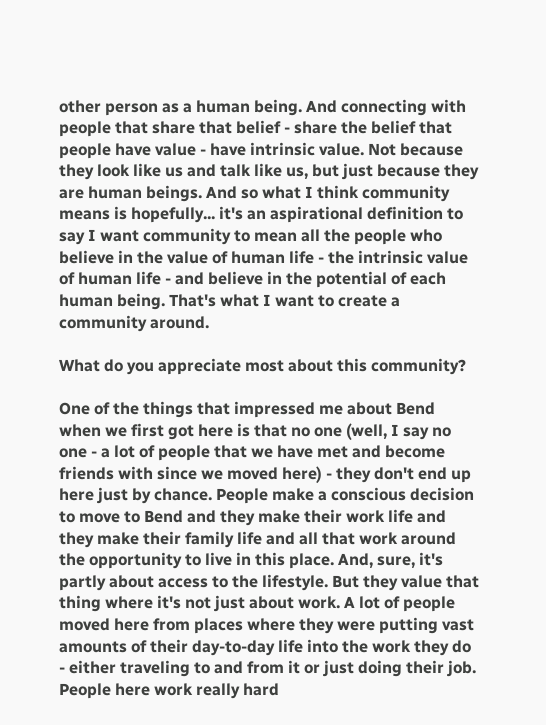other person as a human being. And connecting with people that share that belief - share the belief that people have value - have intrinsic value. Not because they look like us and talk like us, but just because they are human beings. And so what I think community means is hopefully... it's an aspirational definition to say I want community to mean all the people who believe in the value of human life - the intrinsic value of human life - and believe in the potential of each human being. That's what I want to create a community around.

What do you appreciate most about this community?

One of the things that impressed me about Bend when we first got here is that no one (well, I say no one - a lot of people that we have met and become friends with since we moved here) - they don't end up here just by chance. People make a conscious decision to move to Bend and they make their work life and they make their family life and all that work around the opportunity to live in this place. And, sure, it's partly about access to the lifestyle. But they value that thing where it's not just about work. A lot of people moved here from places where they were putting vast amounts of their day-to-day life into the work they do - either traveling to and from it or just doing their job. People here work really hard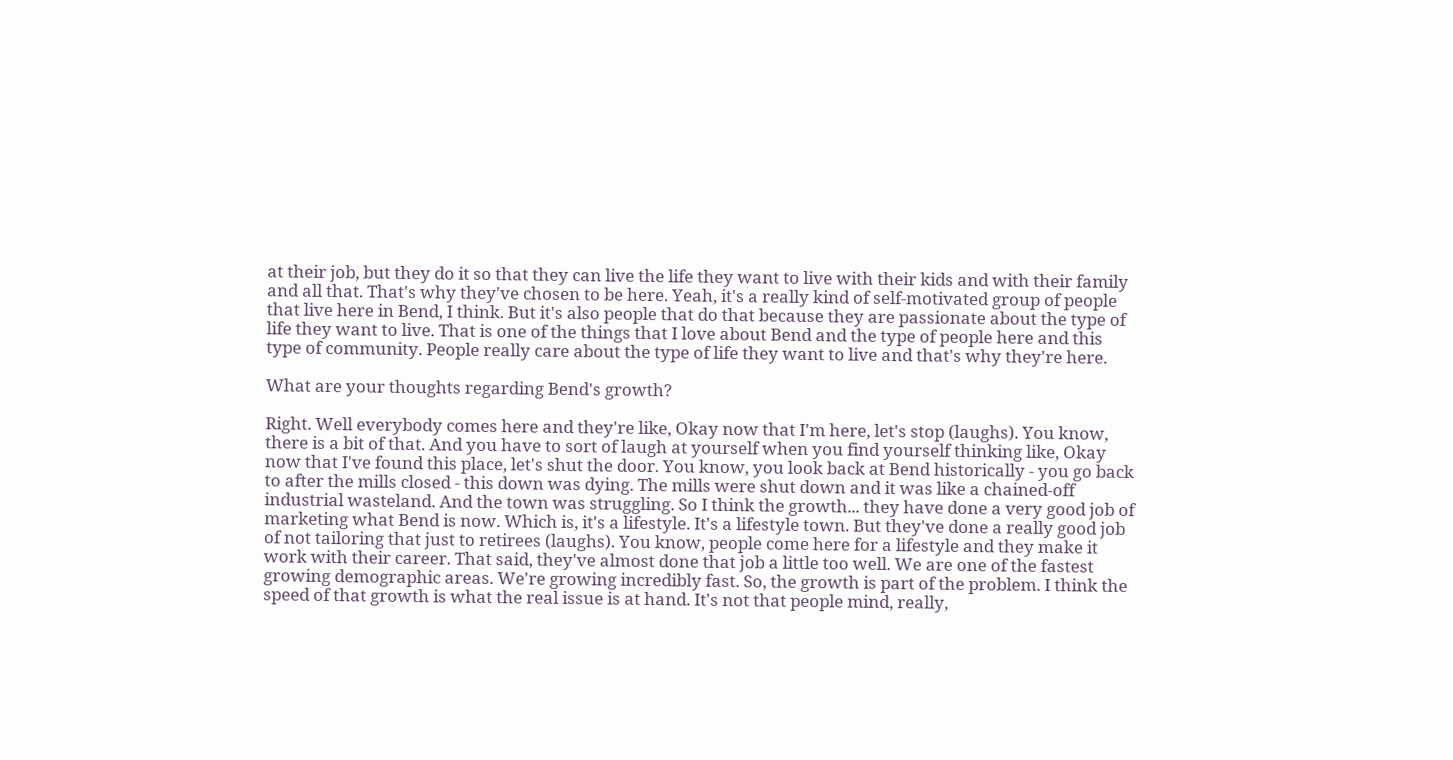at their job, but they do it so that they can live the life they want to live with their kids and with their family and all that. That's why they've chosen to be here. Yeah, it's a really kind of self-motivated group of people that live here in Bend, I think. But it's also people that do that because they are passionate about the type of life they want to live. That is one of the things that I love about Bend and the type of people here and this type of community. People really care about the type of life they want to live and that's why they're here.

What are your thoughts regarding Bend's growth?

Right. Well everybody comes here and they're like, Okay now that I'm here, let's stop (laughs). You know, there is a bit of that. And you have to sort of laugh at yourself when you find yourself thinking like, Okay now that I've found this place, let's shut the door. You know, you look back at Bend historically - you go back to after the mills closed - this down was dying. The mills were shut down and it was like a chained-off industrial wasteland. And the town was struggling. So I think the growth... they have done a very good job of marketing what Bend is now. Which is, it's a lifestyle. It's a lifestyle town. But they've done a really good job of not tailoring that just to retirees (laughs). You know, people come here for a lifestyle and they make it work with their career. That said, they've almost done that job a little too well. We are one of the fastest growing demographic areas. We're growing incredibly fast. So, the growth is part of the problem. I think the speed of that growth is what the real issue is at hand. It's not that people mind, really,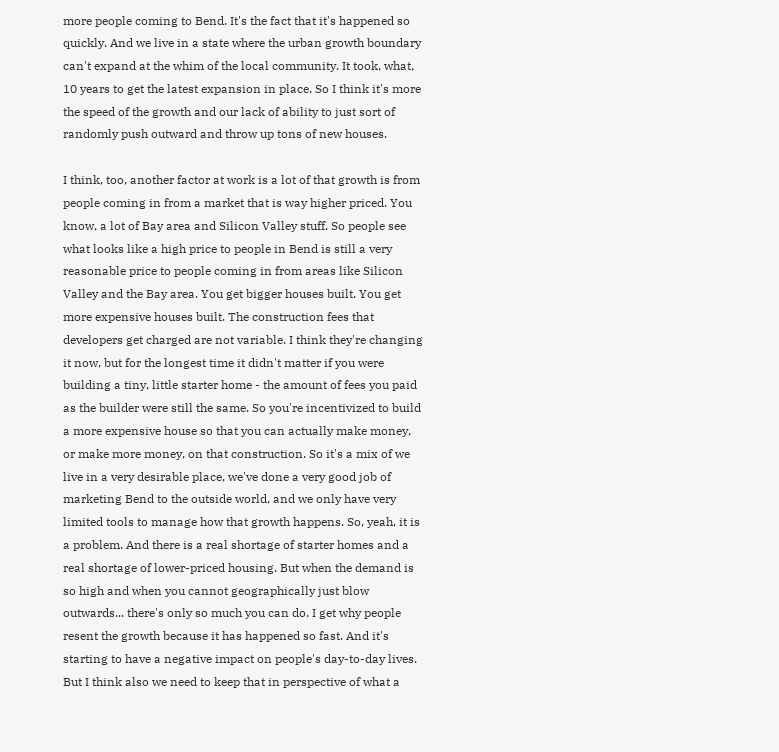more people coming to Bend. It's the fact that it's happened so quickly. And we live in a state where the urban growth boundary can't expand at the whim of the local community. It took, what, 10 years to get the latest expansion in place. So I think it's more the speed of the growth and our lack of ability to just sort of randomly push outward and throw up tons of new houses.

I think, too, another factor at work is a lot of that growth is from people coming in from a market that is way higher priced. You know, a lot of Bay area and Silicon Valley stuff. So people see what looks like a high price to people in Bend is still a very reasonable price to people coming in from areas like Silicon Valley and the Bay area. You get bigger houses built. You get more expensive houses built. The construction fees that developers get charged are not variable. I think they're changing it now, but for the longest time it didn't matter if you were building a tiny, little starter home - the amount of fees you paid as the builder were still the same. So you're incentivized to build a more expensive house so that you can actually make money, or make more money, on that construction. So it's a mix of we live in a very desirable place, we've done a very good job of marketing Bend to the outside world, and we only have very limited tools to manage how that growth happens. So, yeah, it is a problem. And there is a real shortage of starter homes and a real shortage of lower-priced housing. But when the demand is so high and when you cannot geographically just blow outwards... there's only so much you can do. I get why people resent the growth because it has happened so fast. And it's starting to have a negative impact on people's day-to-day lives. But I think also we need to keep that in perspective of what a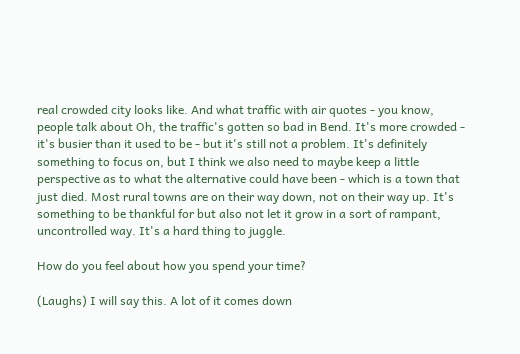real crowded city looks like. And what traffic with air quotes - you know, people talk about Oh, the traffic's gotten so bad in Bend. It's more crowded - it's busier than it used to be - but it's still not a problem. It's definitely something to focus on, but I think we also need to maybe keep a little perspective as to what the alternative could have been - which is a town that just died. Most rural towns are on their way down, not on their way up. It's something to be thankful for but also not let it grow in a sort of rampant, uncontrolled way. It's a hard thing to juggle.

How do you feel about how you spend your time?

(Laughs) I will say this. A lot of it comes down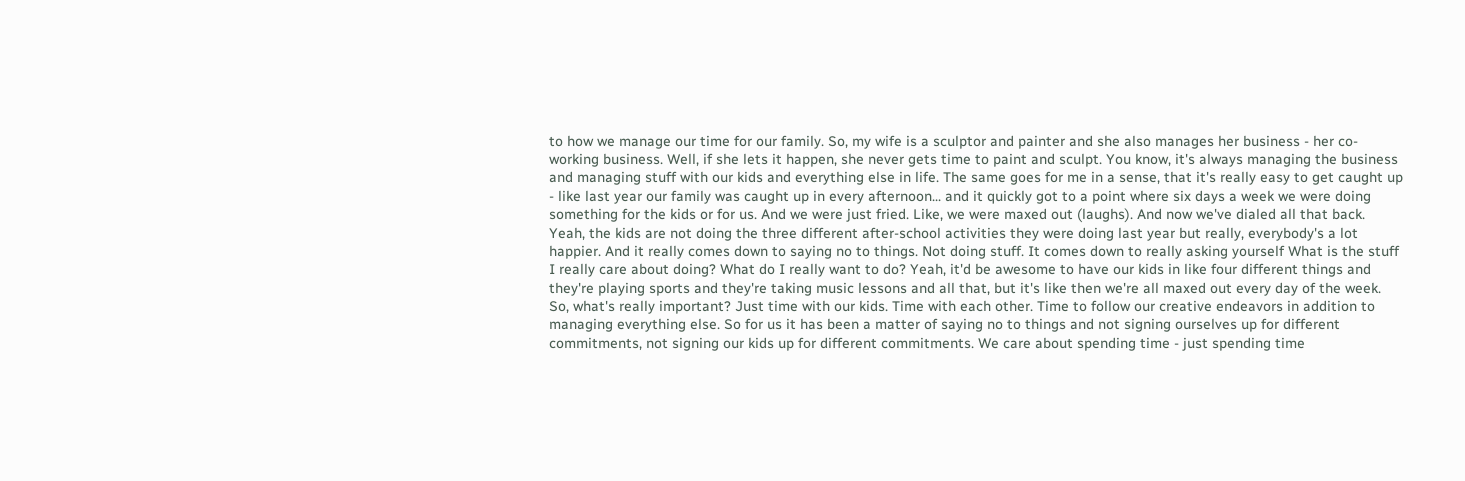to how we manage our time for our family. So, my wife is a sculptor and painter and she also manages her business - her co-working business. Well, if she lets it happen, she never gets time to paint and sculpt. You know, it's always managing the business and managing stuff with our kids and everything else in life. The same goes for me in a sense, that it's really easy to get caught up - like last year our family was caught up in every afternoon... and it quickly got to a point where six days a week we were doing something for the kids or for us. And we were just fried. Like, we were maxed out (laughs). And now we've dialed all that back. Yeah, the kids are not doing the three different after-school activities they were doing last year but really, everybody's a lot happier. And it really comes down to saying no to things. Not doing stuff. It comes down to really asking yourself What is the stuff I really care about doing? What do I really want to do? Yeah, it'd be awesome to have our kids in like four different things and they're playing sports and they're taking music lessons and all that, but it's like then we're all maxed out every day of the week. So, what's really important? Just time with our kids. Time with each other. Time to follow our creative endeavors in addition to managing everything else. So for us it has been a matter of saying no to things and not signing ourselves up for different commitments, not signing our kids up for different commitments. We care about spending time - just spending time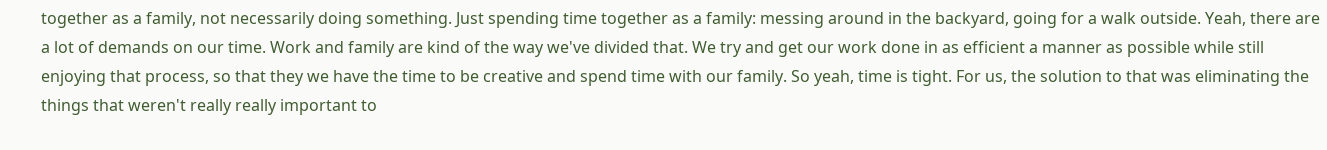together as a family, not necessarily doing something. Just spending time together as a family: messing around in the backyard, going for a walk outside. Yeah, there are a lot of demands on our time. Work and family are kind of the way we've divided that. We try and get our work done in as efficient a manner as possible while still enjoying that process, so that they we have the time to be creative and spend time with our family. So yeah, time is tight. For us, the solution to that was eliminating the things that weren't really really important to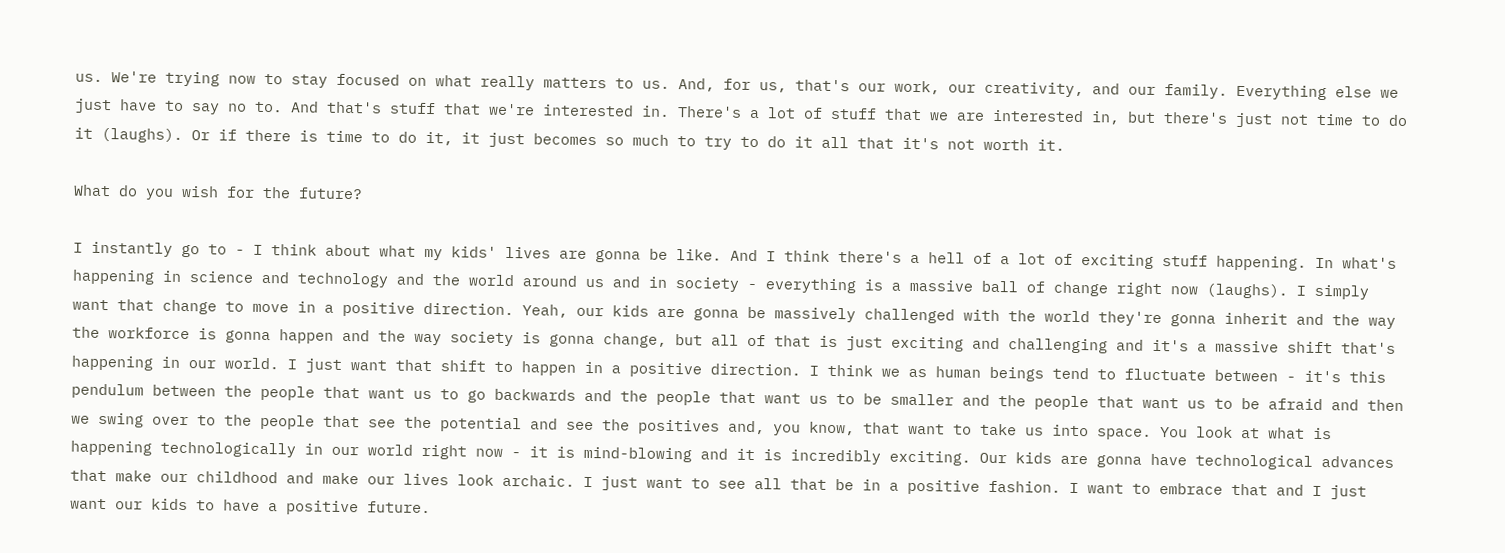us. We're trying now to stay focused on what really matters to us. And, for us, that's our work, our creativity, and our family. Everything else we just have to say no to. And that's stuff that we're interested in. There's a lot of stuff that we are interested in, but there's just not time to do it (laughs). Or if there is time to do it, it just becomes so much to try to do it all that it's not worth it.

What do you wish for the future?

I instantly go to - I think about what my kids' lives are gonna be like. And I think there's a hell of a lot of exciting stuff happening. In what's happening in science and technology and the world around us and in society - everything is a massive ball of change right now (laughs). I simply want that change to move in a positive direction. Yeah, our kids are gonna be massively challenged with the world they're gonna inherit and the way the workforce is gonna happen and the way society is gonna change, but all of that is just exciting and challenging and it's a massive shift that's happening in our world. I just want that shift to happen in a positive direction. I think we as human beings tend to fluctuate between - it's this pendulum between the people that want us to go backwards and the people that want us to be smaller and the people that want us to be afraid and then we swing over to the people that see the potential and see the positives and, you know, that want to take us into space. You look at what is happening technologically in our world right now - it is mind-blowing and it is incredibly exciting. Our kids are gonna have technological advances that make our childhood and make our lives look archaic. I just want to see all that be in a positive fashion. I want to embrace that and I just want our kids to have a positive future.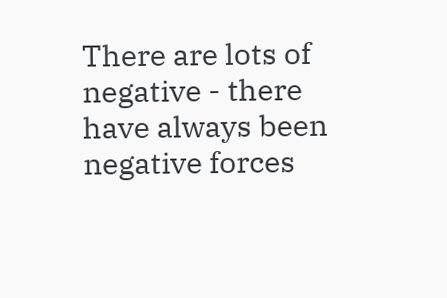There are lots of negative - there have always been negative forces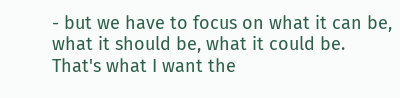- but we have to focus on what it can be, what it should be, what it could be. That's what I want the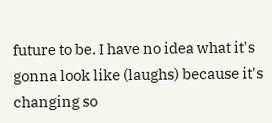future to be. I have no idea what it's gonna look like (laughs) because it's changing so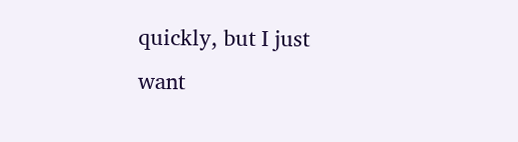quickly, but I just want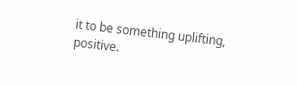it to be something uplifting, positive.